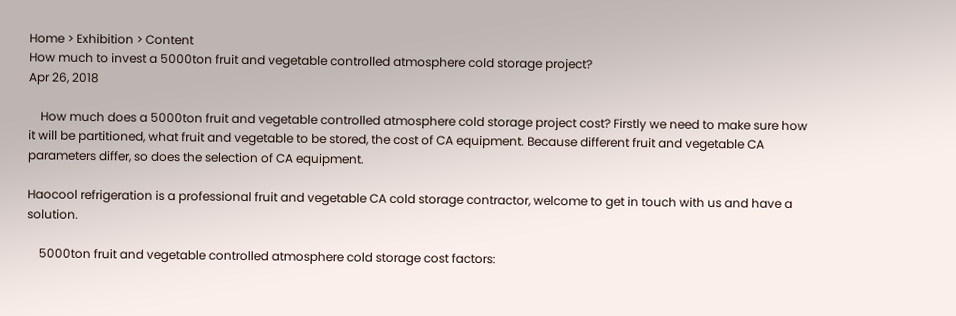Home > Exhibition > Content
How much to invest a 5000ton fruit and vegetable controlled atmosphere cold storage project?
Apr 26, 2018

    How much does a 5000ton fruit and vegetable controlled atmosphere cold storage project cost? Firstly we need to make sure how it will be partitioned, what fruit and vegetable to be stored, the cost of CA equipment. Because different fruit and vegetable CA parameters differ, so does the selection of CA equipment.

Haocool refrigeration is a professional fruit and vegetable CA cold storage contractor, welcome to get in touch with us and have a solution.

    5000ton fruit and vegetable controlled atmosphere cold storage cost factors: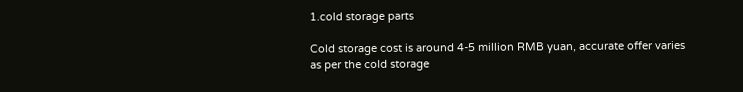1.cold storage parts

Cold storage cost is around 4-5 million RMB yuan, accurate offer varies as per the cold storage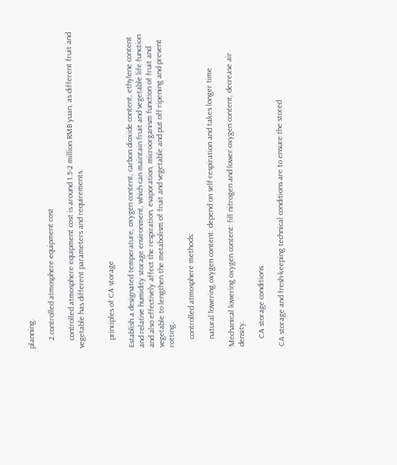planning.

    2.controlled atmosphere equipment cost

    controlled atmosphere equipment cost is around 1.5-2 million RMB yuan, as different fruit and vegetable has different parameters and requirements.


    principles of CA storage

Establish a designated temperature, oxygen content, carbon dioxide content, ethylene content and relative humidity storage environment, which can maintain fruit and vegetable life function and also effectively affect the respiration, evaporation, microorganism function of fruit and vegetable to lengthen the metabolism of fruit and vegetable and put off ripening and prevent rotting.

    controlled atmosphere methods:

    natural lowering oxygen content: depend on self-respiration and takes longer time

Mechanical lowering oxygen content: fill nitrogen and lower oxygen content, decrease air density.

    CA storage conditions:

CA storage and fresh-keeping technical conditions are to ensure the stored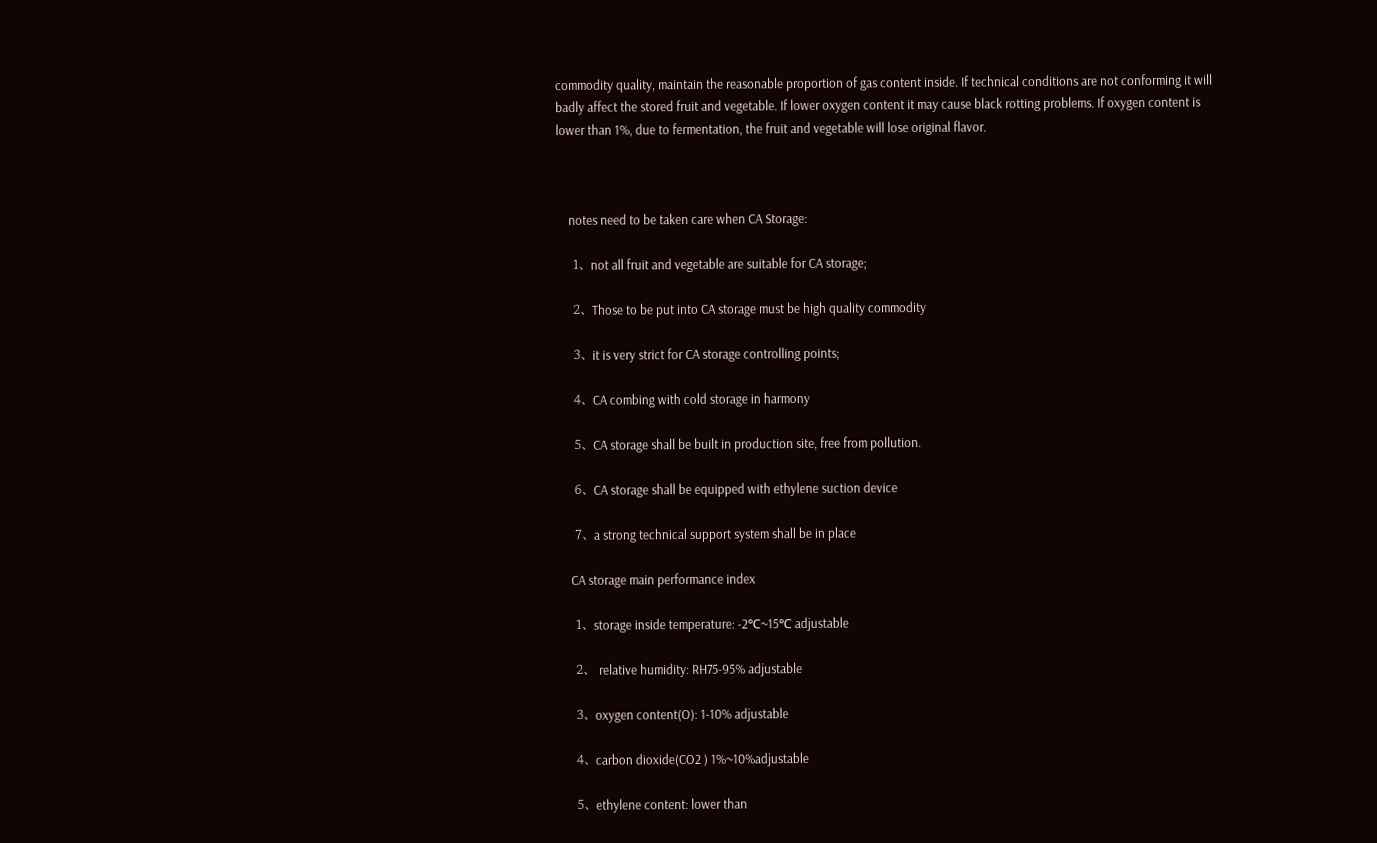commodity quality, maintain the reasonable proportion of gas content inside. If technical conditions are not conforming it will badly affect the stored fruit and vegetable. If lower oxygen content it may cause black rotting problems. If oxygen content is lower than 1%, due to fermentation, the fruit and vegetable will lose original flavor.



    notes need to be taken care when CA Storage:

    1、not all fruit and vegetable are suitable for CA storage;

    2、Those to be put into CA storage must be high quality commodity

    3、it is very strict for CA storage controlling points;

    4、CA combing with cold storage in harmony

    5、CA storage shall be built in production site, free from pollution.

    6、CA storage shall be equipped with ethylene suction device

    7、a strong technical support system shall be in place

    CA storage main performance index

    1、storage inside temperature: -2℃~15℃ adjustable

    2、 relative humidity: RH75-95% adjustable

    3、oxygen content(O): 1-10% adjustable

    4、carbon dioxide(CO2 ) 1%~10%adjustable

    5、ethylene content: lower than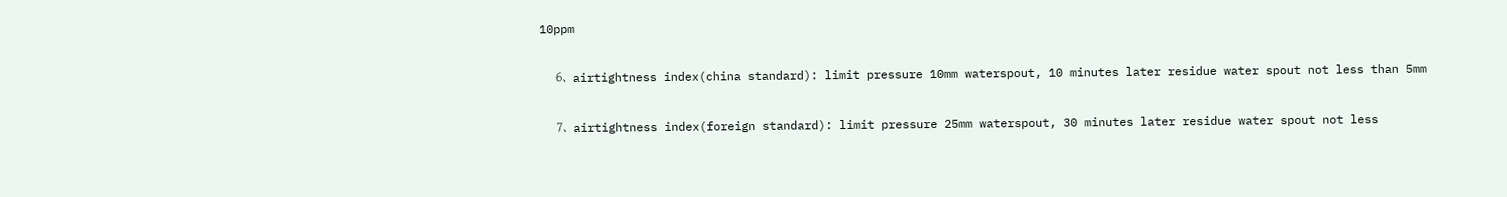10ppm

    6、airtightness index(china standard): limit pressure 10mm waterspout, 10 minutes later residue water spout not less than 5mm

    7、airtightness index(foreign standard): limit pressure 25mm waterspout, 30 minutes later residue water spout not less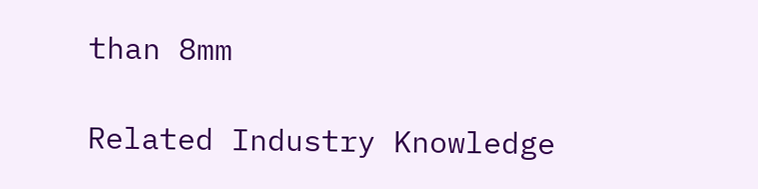than 8mm

Related Industry Knowledge